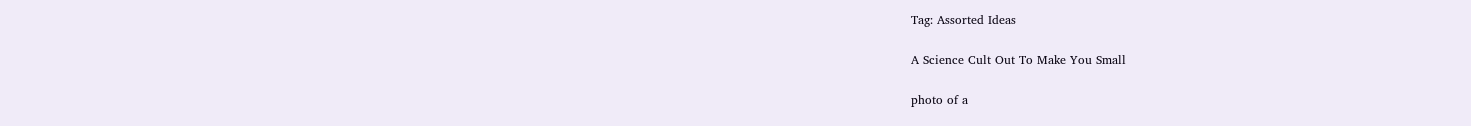Tag: Assorted Ideas

A Science Cult Out To Make You Small

photo of a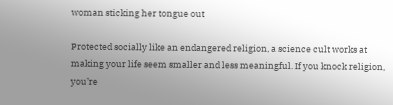woman sticking her tongue out

Protected socially like an endangered religion, a science cult works at making your life seem smaller and less meaningful. If you knock religion, you’re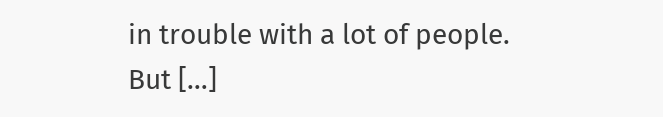in trouble with a lot of people. But […]